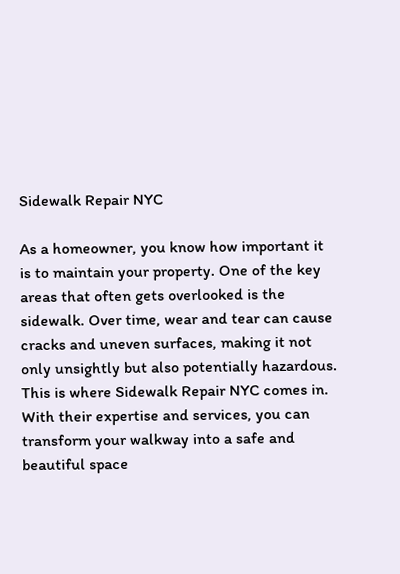Sidewalk Repair NYC

As a homeowner, you know how important it is to maintain your property. One of the key areas that often gets overlooked is the sidewalk. Over time, wear and tear can cause cracks and uneven surfaces, making it not only unsightly but also potentially hazardous. This is where Sidewalk Repair NYC comes in. With their expertise and services, you can transform your walkway into a safe and beautiful space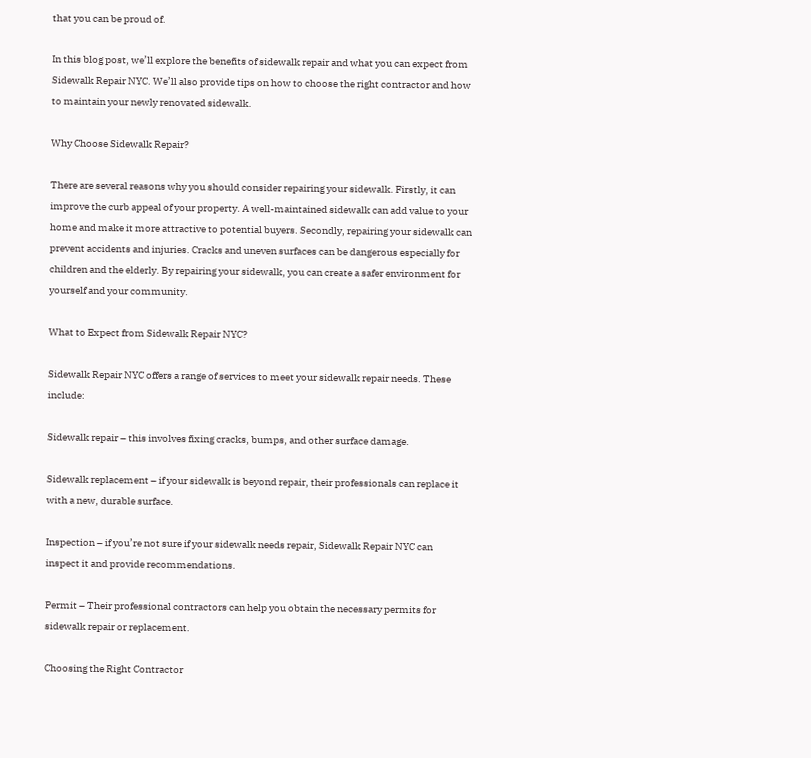that you can be proud of.

In this blog post, we’ll explore the benefits of sidewalk repair and what you can expect from Sidewalk Repair NYC. We’ll also provide tips on how to choose the right contractor and how to maintain your newly renovated sidewalk.

Why Choose Sidewalk Repair?

There are several reasons why you should consider repairing your sidewalk. Firstly, it can improve the curb appeal of your property. A well-maintained sidewalk can add value to your home and make it more attractive to potential buyers. Secondly, repairing your sidewalk can prevent accidents and injuries. Cracks and uneven surfaces can be dangerous especially for children and the elderly. By repairing your sidewalk, you can create a safer environment for yourself and your community.

What to Expect from Sidewalk Repair NYC?

Sidewalk Repair NYC offers a range of services to meet your sidewalk repair needs. These include:

Sidewalk repair – this involves fixing cracks, bumps, and other surface damage.

Sidewalk replacement – if your sidewalk is beyond repair, their professionals can replace it with a new, durable surface.

Inspection – if you’re not sure if your sidewalk needs repair, Sidewalk Repair NYC can inspect it and provide recommendations.

Permit – Their professional contractors can help you obtain the necessary permits for sidewalk repair or replacement.

Choosing the Right Contractor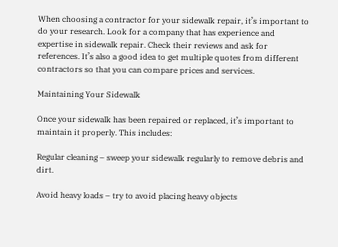When choosing a contractor for your sidewalk repair, it’s important to do your research. Look for a company that has experience and expertise in sidewalk repair. Check their reviews and ask for references. It’s also a good idea to get multiple quotes from different contractors so that you can compare prices and services.

Maintaining Your Sidewalk

Once your sidewalk has been repaired or replaced, it’s important to maintain it properly. This includes:

Regular cleaning – sweep your sidewalk regularly to remove debris and dirt.

Avoid heavy loads – try to avoid placing heavy objects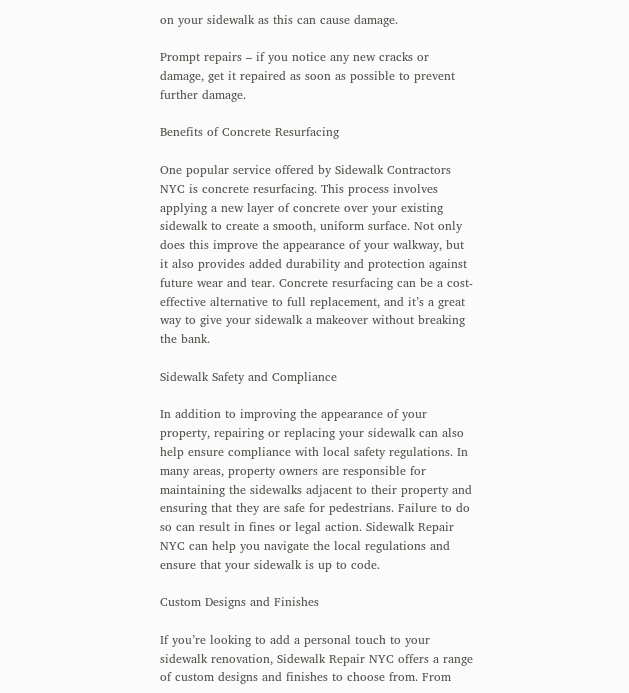on your sidewalk as this can cause damage.

Prompt repairs – if you notice any new cracks or damage, get it repaired as soon as possible to prevent further damage.

Benefits of Concrete Resurfacing

One popular service offered by Sidewalk Contractors NYC is concrete resurfacing. This process involves applying a new layer of concrete over your existing sidewalk to create a smooth, uniform surface. Not only does this improve the appearance of your walkway, but it also provides added durability and protection against future wear and tear. Concrete resurfacing can be a cost-effective alternative to full replacement, and it’s a great way to give your sidewalk a makeover without breaking the bank.

Sidewalk Safety and Compliance

In addition to improving the appearance of your property, repairing or replacing your sidewalk can also help ensure compliance with local safety regulations. In many areas, property owners are responsible for maintaining the sidewalks adjacent to their property and ensuring that they are safe for pedestrians. Failure to do so can result in fines or legal action. Sidewalk Repair NYC can help you navigate the local regulations and ensure that your sidewalk is up to code.

Custom Designs and Finishes

If you’re looking to add a personal touch to your sidewalk renovation, Sidewalk Repair NYC offers a range of custom designs and finishes to choose from. From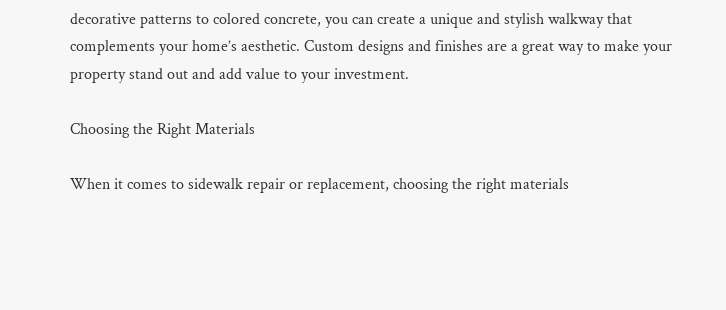decorative patterns to colored concrete, you can create a unique and stylish walkway that complements your home’s aesthetic. Custom designs and finishes are a great way to make your property stand out and add value to your investment.

Choosing the Right Materials

When it comes to sidewalk repair or replacement, choosing the right materials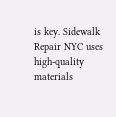is key. Sidewalk Repair NYC uses high-quality materials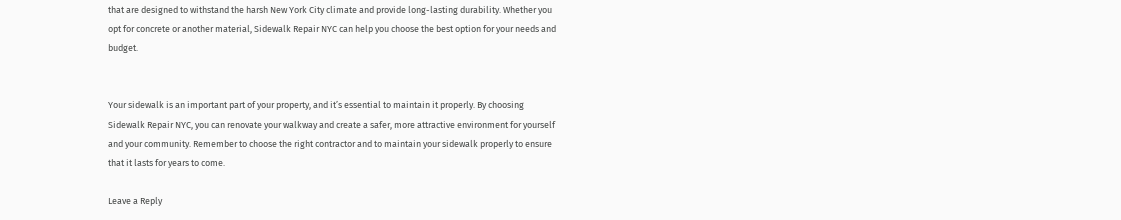that are designed to withstand the harsh New York City climate and provide long-lasting durability. Whether you opt for concrete or another material, Sidewalk Repair NYC can help you choose the best option for your needs and budget.


Your sidewalk is an important part of your property, and it’s essential to maintain it properly. By choosing Sidewalk Repair NYC, you can renovate your walkway and create a safer, more attractive environment for yourself and your community. Remember to choose the right contractor and to maintain your sidewalk properly to ensure that it lasts for years to come.

Leave a Reply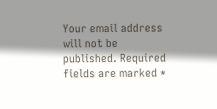Your email address will not be published. Required fields are marked *